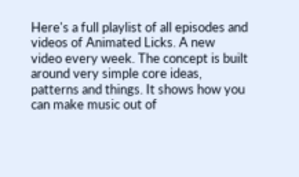Here's a full playlist of all episodes and videos of Animated Licks. A new video every week. The concept is built around very simple core ideas, patterns and things. It shows how you can make music out of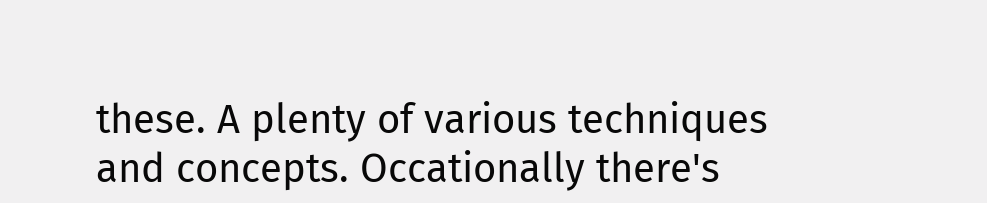these. A plenty of various techniques and concepts. Occationally there's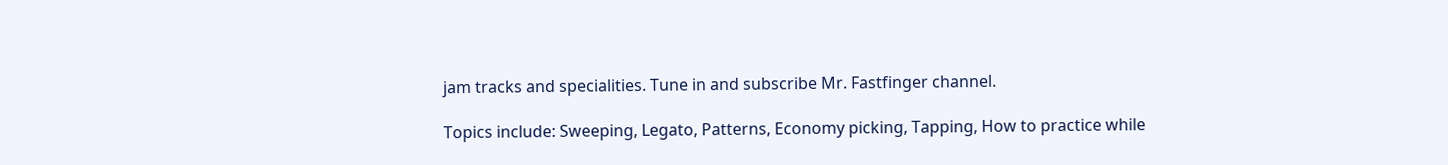jam tracks and specialities. Tune in and subscribe Mr. Fastfinger channel.

Topics include: Sweeping, Legato, Patterns, Economy picking, Tapping, How to practice while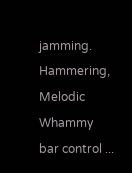jamming. Hammering, Melodic Whammy bar control ...